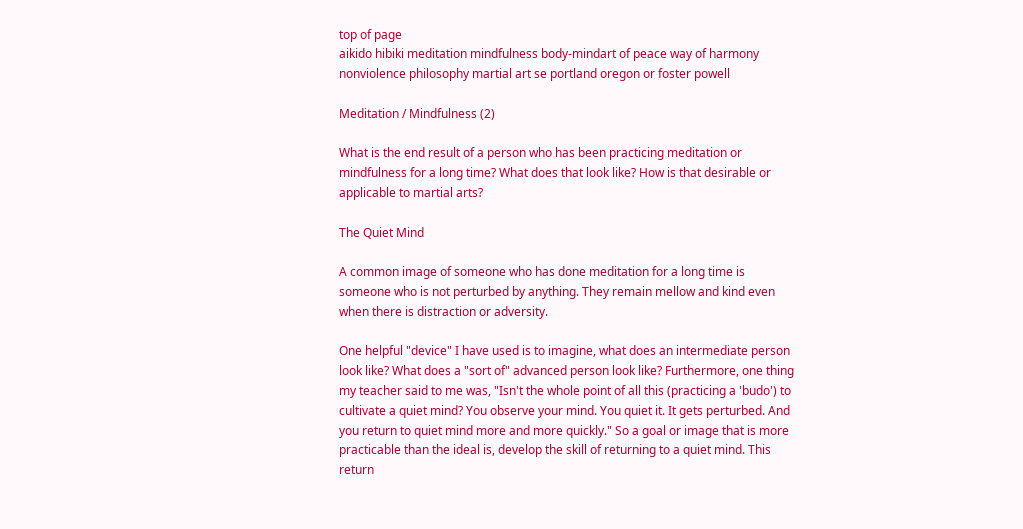top of page
aikido hibiki meditation mindfulness body-mindart of peace way of harmony nonviolence philosophy martial art se portland oregon or foster powell

Meditation / Mindfulness (2)

What is the end result of a person who has been practicing meditation or mindfulness for a long time? What does that look like? How is that desirable or applicable to martial arts?

The Quiet Mind

A common image of someone who has done meditation for a long time is someone who is not perturbed by anything. They remain mellow and kind even when there is distraction or adversity.

One helpful "device" I have used is to imagine, what does an intermediate person look like? What does a "sort of" advanced person look like? Furthermore, one thing my teacher said to me was, "Isn't the whole point of all this (practicing a 'budo') to cultivate a quiet mind? You observe your mind. You quiet it. It gets perturbed. And you return to quiet mind more and more quickly." So a goal or image that is more practicable than the ideal is, develop the skill of returning to a quiet mind. This return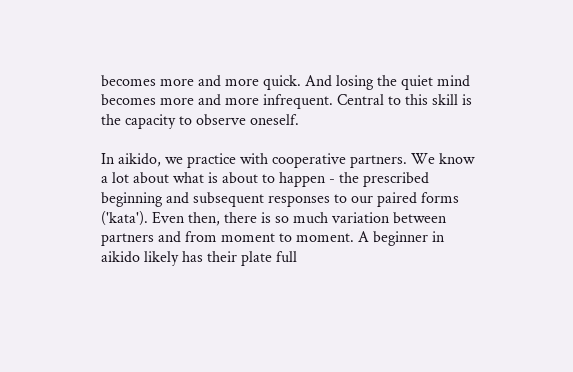becomes more and more quick. And losing the quiet mind becomes more and more infrequent. Central to this skill is the capacity to observe oneself.

In aikido, we practice with cooperative partners. We know a lot about what is about to happen - the prescribed beginning and subsequent responses to our paired forms ('kata'). Even then, there is so much variation between partners and from moment to moment. A beginner in aikido likely has their plate full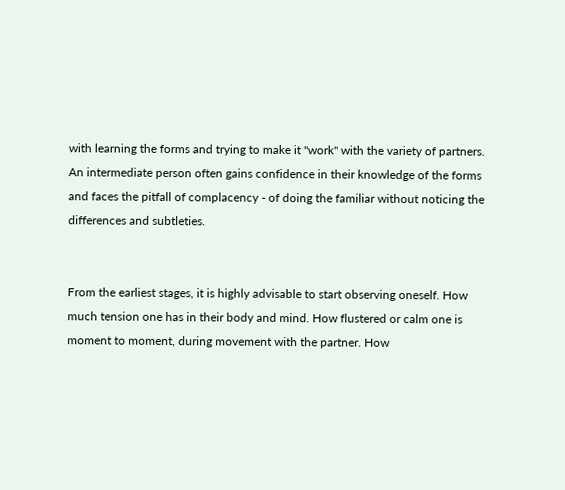with learning the forms and trying to make it "work" with the variety of partners. An intermediate person often gains confidence in their knowledge of the forms and faces the pitfall of complacency - of doing the familiar without noticing the differences and subtleties.


From the earliest stages, it is highly advisable to start observing oneself. How much tension one has in their body and mind. How flustered or calm one is moment to moment, during movement with the partner. How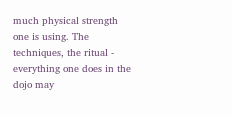much physical strength one is using. The techniques, the ritual - everything one does in the dojo may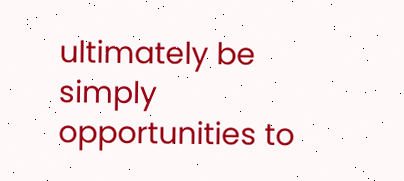ultimately be simply opportunities to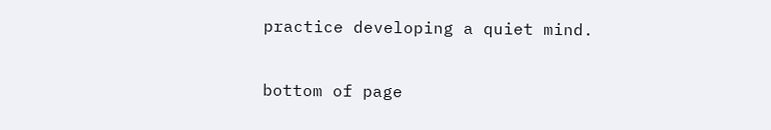practice developing a quiet mind.

bottom of page